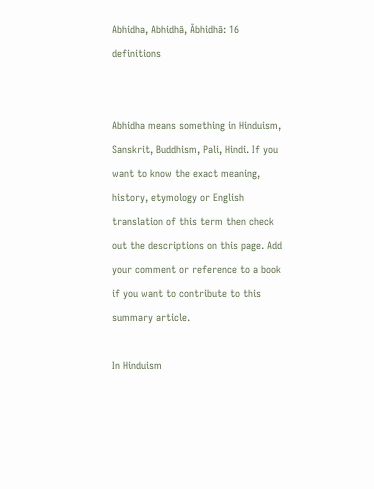Abhidha, Abhidhā, Ābhidhā: 16 definitions


Abhidha means something in Hinduism, Sanskrit, Buddhism, Pali, Hindi. If you want to know the exact meaning, history, etymology or English translation of this term then check out the descriptions on this page. Add your comment or reference to a book if you want to contribute to this summary article.

In Hinduism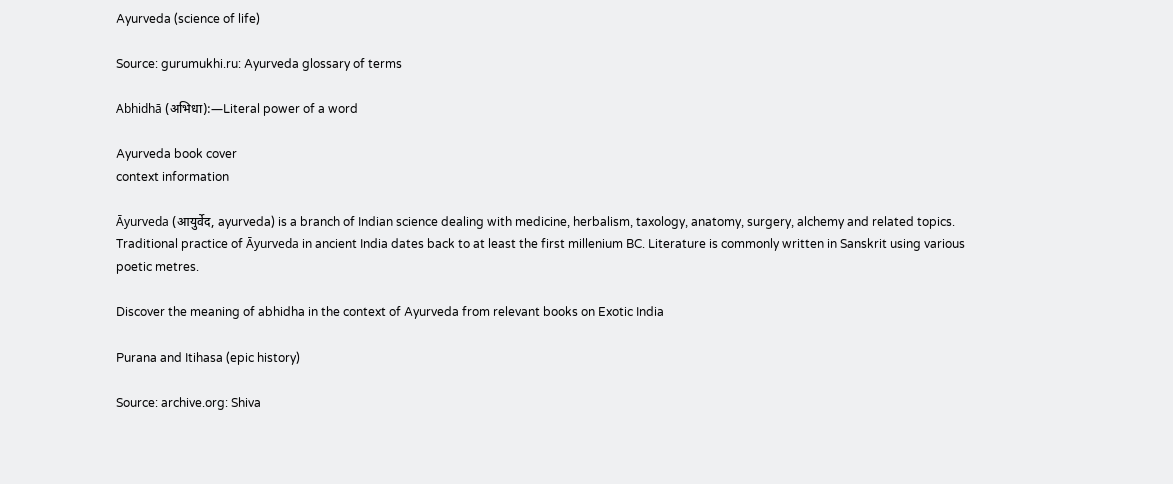Ayurveda (science of life)

Source: gurumukhi.ru: Ayurveda glossary of terms

Abhidhā (अभिधा):—Literal power of a word

Ayurveda book cover
context information

Āyurveda (आयुर्वेद, ayurveda) is a branch of Indian science dealing with medicine, herbalism, taxology, anatomy, surgery, alchemy and related topics. Traditional practice of Āyurveda in ancient India dates back to at least the first millenium BC. Literature is commonly written in Sanskrit using various poetic metres.

Discover the meaning of abhidha in the context of Ayurveda from relevant books on Exotic India

Purana and Itihasa (epic history)

Source: archive.org: Shiva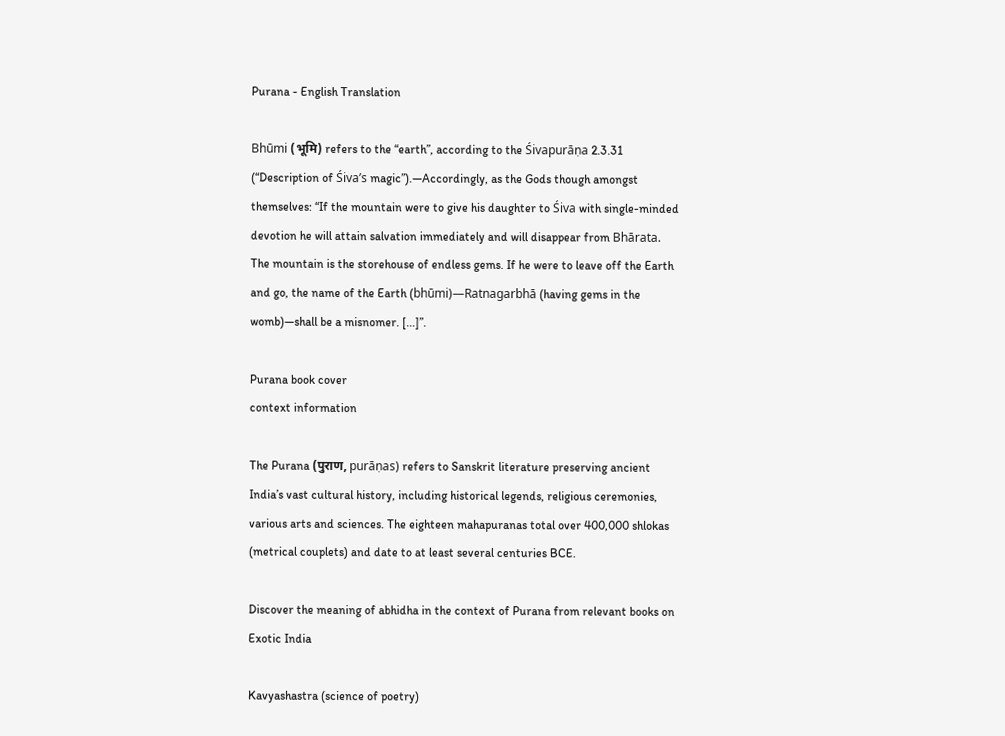Purana - English Translation

Bhūmi (भूमि) refers to the “earth”, according to the Śivapurāṇa 2.3.31 (“Description of Śiva’s magic”).—Accordingly, as the Gods though amongst themselves: “If the mountain were to give his daughter to Śiva with single-minded devotion he will attain salvation immediately and will disappear from Bhārata. The mountain is the storehouse of endless gems. If he were to leave off the Earth and go, the name of the Earth (bhūmi)—Ratnagarbhā (having gems in the womb)—shall be a misnomer. [...]”.

Purana book cover
context information

The Purana (पुराण, purāṇas) refers to Sanskrit literature preserving ancient India’s vast cultural history, including historical legends, religious ceremonies, various arts and sciences. The eighteen mahapuranas total over 400,000 shlokas (metrical couplets) and date to at least several centuries BCE.

Discover the meaning of abhidha in the context of Purana from relevant books on Exotic India

Kavyashastra (science of poetry)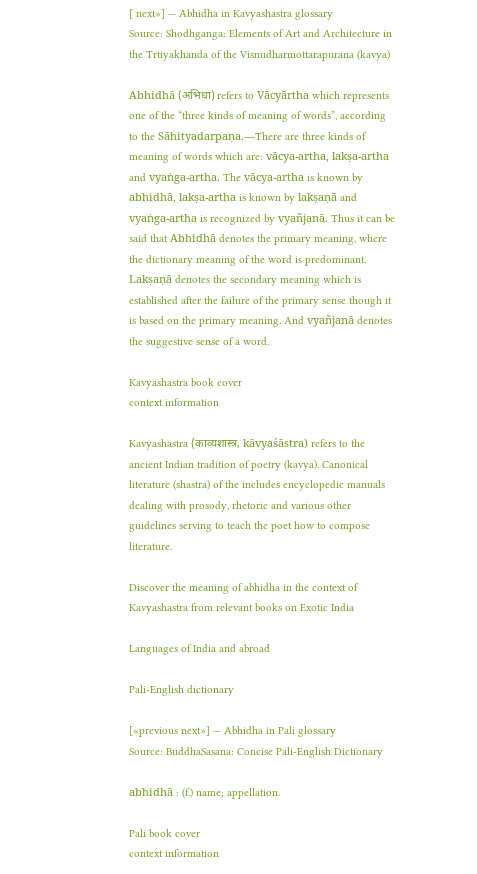[ next»] — Abhidha in Kavyashastra glossary
Source: Shodhganga: Elements of Art and Architecture in the Trtiyakhanda of the Visnudharmottarapurana (kavya)

Abhidhā (अभिधा) refers to Vācyārtha which represents one of the “three kinds of meaning of words”, according to the Sāhityadarpaṇa.—There are three kinds of meaning of words which are: vācya-artha, lakṣa-artha and vyaṅga-artha. The vācya-artha is known by abhidhā, lakṣa-artha is known by lakṣaṇā and vyaṅga-artha is recognized by vyañjanā. Thus it can be said that Abhidhā denotes the primary meaning, where the dictionary meaning of the word is predominant. Lakṣaṇā denotes the secondary meaning which is established after the failure of the primary sense though it is based on the primary meaning. And vyañjanā denotes the suggestive sense of a word.

Kavyashastra book cover
context information

Kavyashastra (काव्यशास्त्र, kāvyaśāstra) refers to the ancient Indian tradition of poetry (kavya). Canonical literature (shastra) of the includes encyclopedic manuals dealing with prosody, rhetoric and various other guidelines serving to teach the poet how to compose literature.

Discover the meaning of abhidha in the context of Kavyashastra from relevant books on Exotic India

Languages of India and abroad

Pali-English dictionary

[«previous next»] — Abhidha in Pali glossary
Source: BuddhaSasana: Concise Pali-English Dictionary

abhidhā : (f.) name; appellation.

Pali book cover
context information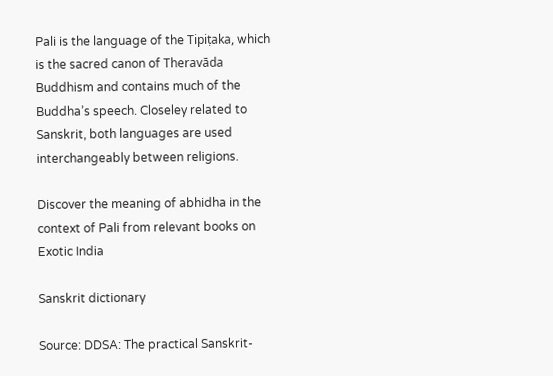Pali is the language of the Tipiṭaka, which is the sacred canon of Theravāda Buddhism and contains much of the Buddha’s speech. Closeley related to Sanskrit, both languages are used interchangeably between religions.

Discover the meaning of abhidha in the context of Pali from relevant books on Exotic India

Sanskrit dictionary

Source: DDSA: The practical Sanskrit-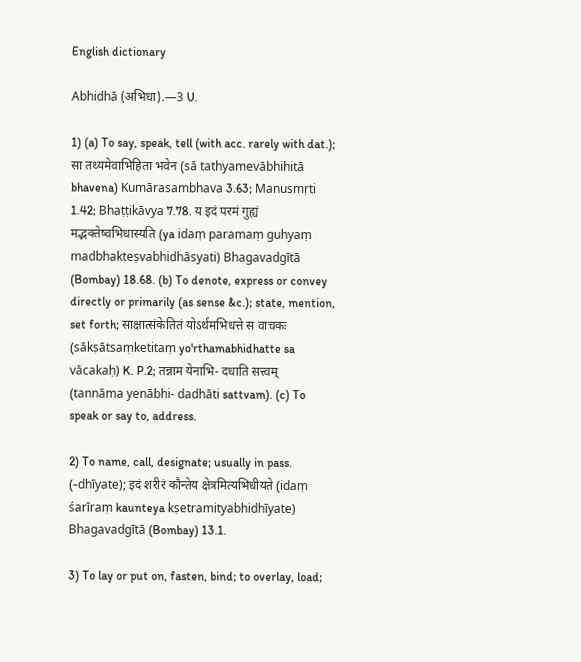English dictionary

Abhidhā (अभिधा).—3 U.

1) (a) To say, speak, tell (with acc. rarely with dat.); सा तथ्यमेवाभिहिता भवेन (sā tathyamevābhihitā bhavena) Kumārasambhava 3.63; Manusmṛti 1.42; Bhaṭṭikāvya 7.78. य इदं परमं गुह्यं मद्भक्तेष्वभिधास्यति (ya idaṃ paramaṃ guhyaṃ madbhakteṣvabhidhāsyati) Bhagavadgītā (Bombay) 18.68. (b) To denote, express or convey directly or primarily (as sense &c.); state, mention, set forth; साक्षात्संकेतितं योऽर्थमभिधत्ते स वाचकः (sākṣātsaṃketitaṃ yo'rthamabhidhatte sa vācakaḥ) K. P.2; तन्नाम येनाभि- दधाति सत्त्वम् (tannāma yenābhi- dadhāti sattvam). (c) To speak or say to, address.

2) To name, call, designate; usually in pass. (-dhīyate); इदं शरीरं कौन्तेय क्षेत्रमित्यभिधीयते (idaṃ śarīraṃ kaunteya kṣetramityabhidhīyate) Bhagavadgītā (Bombay) 13.1.

3) To lay or put on, fasten, bind; to overlay, load;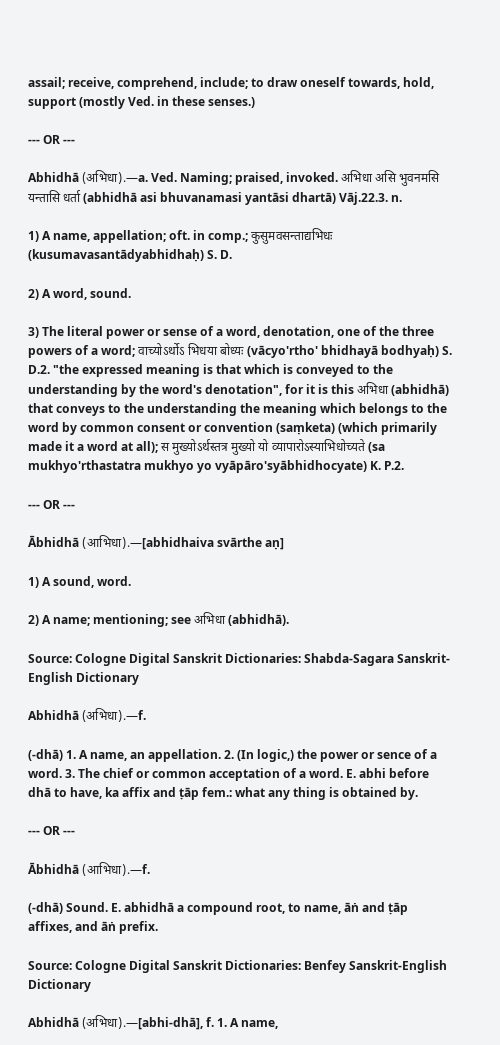assail; receive, comprehend, include; to draw oneself towards, hold, support (mostly Ved. in these senses.)

--- OR ---

Abhidhā (अभिधा).—a. Ved. Naming; praised, invoked. अभिधा असि भुवनमसि यन्तासि धर्ता (abhidhā asi bhuvanamasi yantāsi dhartā) Vāj.22.3. n.

1) A name, appellation; oft. in comp.; कुसुमवसन्ताद्यभिधः (kusumavasantādyabhidhaḥ) S. D.

2) A word, sound.

3) The literal power or sense of a word, denotation, one of the three powers of a word; वाच्योऽर्थोऽ भिधया बोध्यः (vācyo'rtho' bhidhayā bodhyaḥ) S. D.2. "the expressed meaning is that which is conveyed to the understanding by the word's denotation", for it is this अभिधा (abhidhā) that conveys to the understanding the meaning which belongs to the word by common consent or convention (saṃketa) (which primarily made it a word at all); स मुख्योऽर्थस्तत्र मुख्यो यो व्यापारोऽस्याभिधोच्यते (sa mukhyo'rthastatra mukhyo yo vyāpāro'syābhidhocyate) K. P.2.

--- OR ---

Ābhidhā (आभिधा).—[abhidhaiva svārthe aṇ]

1) A sound, word.

2) A name; mentioning; see अभिधा (abhidhā).

Source: Cologne Digital Sanskrit Dictionaries: Shabda-Sagara Sanskrit-English Dictionary

Abhidhā (अभिधा).—f.

(-dhā) 1. A name, an appellation. 2. (In logic,) the power or sence of a word. 3. The chief or common acceptation of a word. E. abhi before dhā to have, ka affix and ṭāp fem.: what any thing is obtained by.

--- OR ---

Ābhidhā (आभिधा).—f.

(-dhā) Sound. E. abhidhā a compound root, to name, āṅ and ṭāp affixes, and āṅ prefix.

Source: Cologne Digital Sanskrit Dictionaries: Benfey Sanskrit-English Dictionary

Abhidhā (अभिधा).—[abhi-dhā], f. 1. A name,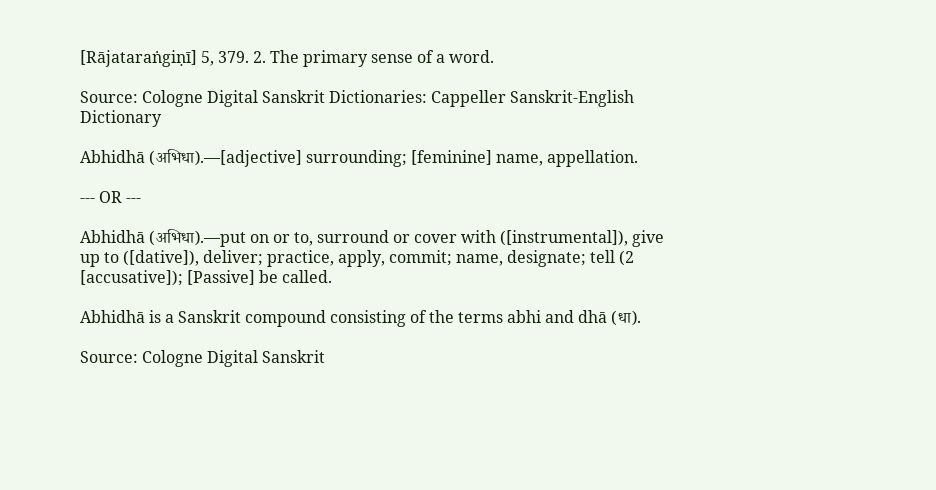[Rājataraṅgiṇī] 5, 379. 2. The primary sense of a word.

Source: Cologne Digital Sanskrit Dictionaries: Cappeller Sanskrit-English Dictionary

Abhidhā (अभिधा).—[adjective] surrounding; [feminine] name, appellation.

--- OR ---

Abhidhā (अभिधा).—put on or to, surround or cover with ([instrumental]), give up to ([dative]), deliver; practice, apply, commit; name, designate; tell (2 [accusative]); [Passive] be called.

Abhidhā is a Sanskrit compound consisting of the terms abhi and dhā (धा).

Source: Cologne Digital Sanskrit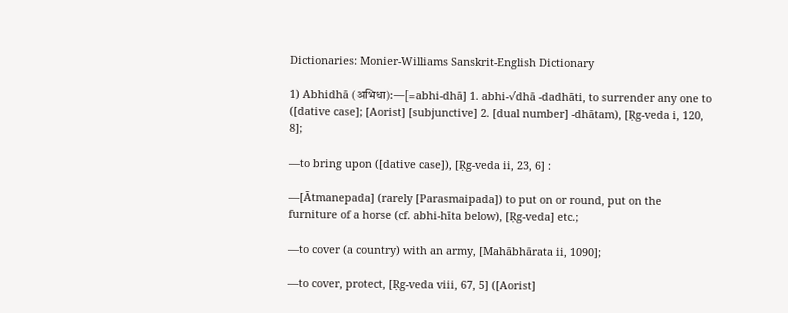Dictionaries: Monier-Williams Sanskrit-English Dictionary

1) Abhidhā (अभिधा):—[=abhi-dhā] 1. abhi-√dhā -dadhāti, to surrender any one to ([dative case]; [Aorist] [subjunctive] 2. [dual number] -dhātam), [Ṛg-veda i, 120, 8];

—to bring upon ([dative case]), [Ṛg-veda ii, 23, 6] :

—[Ātmanepada] (rarely [Parasmaipada]) to put on or round, put on the furniture of a horse (cf. abhi-hīta below), [Ṛg-veda] etc.;

—to cover (a country) with an army, [Mahābhārata ii, 1090];

—to cover, protect, [Ṛg-veda viii, 67, 5] ([Aorist]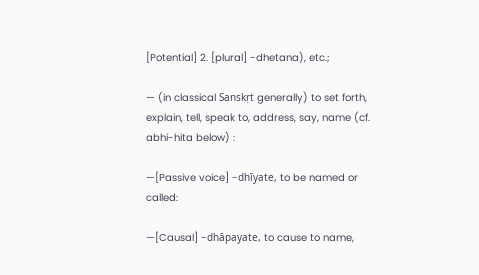[Potential] 2. [plural] -dhetana), etc.;

— (in classical Sanskṛt generally) to set forth, explain, tell, speak to, address, say, name (cf. abhi-hita below) :

—[Passive voice] -dhīyate, to be named or called:

—[Causal] -dhāpayate, to cause to name,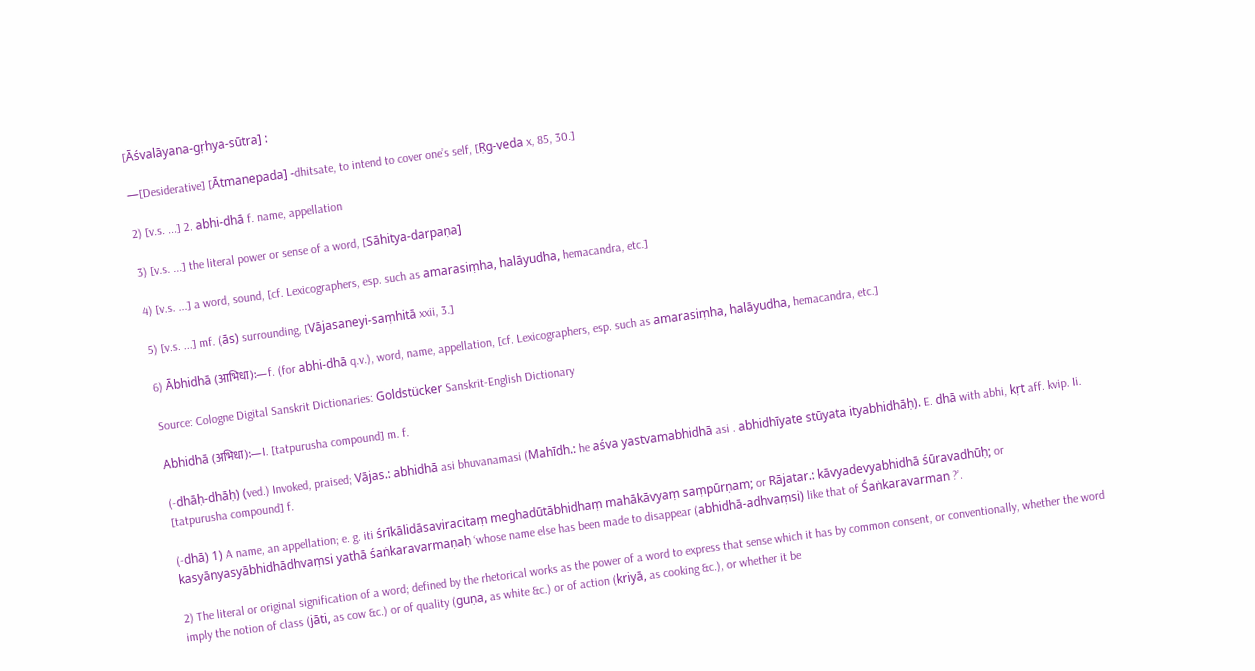[Āśvalāyana-gṛhya-sūtra] :

—[Desiderative] [Ātmanepada] -dhitsate, to intend to cover one’s self, [Ṛg-veda x, 85, 30.]

2) [v.s. ...] 2. abhi-dhā f. name, appellation

3) [v.s. ...] the literal power or sense of a word, [Sāhitya-darpaṇa]

4) [v.s. ...] a word, sound, [cf. Lexicographers, esp. such as amarasiṃha, halāyudha, hemacandra, etc.]

5) [v.s. ...] mf. (ās) surrounding, [Vājasaneyi-saṃhitā xxii, 3.]

6) Ābhidhā (आभिधा):—f. (for abhi-dhā q.v.), word, name, appellation, [cf. Lexicographers, esp. such as amarasiṃha, halāyudha, hemacandra, etc.]

Source: Cologne Digital Sanskrit Dictionaries: Goldstücker Sanskrit-English Dictionary

Abhidhā (अभिधा):—I. [tatpurusha compound] m. f.

(-dhāḥ-dhāḥ) (ved.) Invoked, praised; Vājas.: abhidhā asi bhuvanamasi (Mahīdh.: he aśva yastvamabhidhā asi . abhidhīyate stūyata ityabhidhāḥ). E. dhā with abhi, kṛt aff. kvip. Ii. [tatpurusha compound] f.

(-dhā) 1) A name, an appellation; e. g. iti śrīkālidāsaviracitaṃ meghadūtābhidhaṃ mahākāvyaṃ saṃpūrṇam; or Rājatar.: kāvyadevyabhidhā śūravadhūḥ; or kasyānyasyābhidhādhvaṃsi yathā śaṅkaravarmaṇaḥ ‘whose name else has been made to disappear (abhidhā-adhvaṃsi) like that of Śaṅkaravarman ?’.

2) The literal or original signification of a word; defined by the rhetorical works as the power of a word to express that sense which it has by common consent, or conventionally, whether the word imply the notion of class (jāti, as cow &c.) or of quality (guṇa, as white &c.) or of action (kriyā, as cooking &c.), or whether it be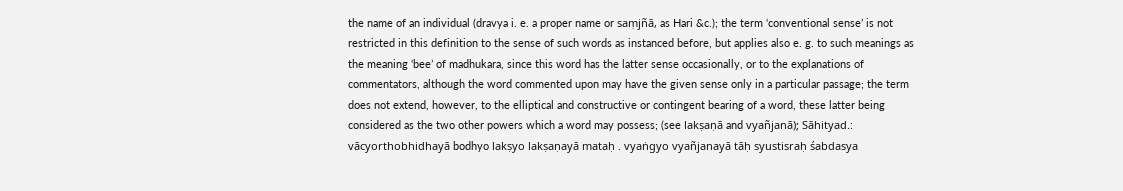the name of an individual (dravya i. e. a proper name or saṃjñā, as Hari &c.); the term ‘conventional sense’ is not restricted in this definition to the sense of such words as instanced before, but applies also e. g. to such meanings as the meaning ‘bee’ of madhukara, since this word has the latter sense occasionally, or to the explanations of commentators, although the word commented upon may have the given sense only in a particular passage; the term does not extend, however, to the elliptical and constructive or contingent bearing of a word, these latter being considered as the two other powers which a word may possess; (see lakṣaṇā and vyañjanā); Sāhityad.: vācyorthobhidhayā bodhyo lakṣyo lakṣaṇayā mataḥ . vyaṅgyo vyañjanayā tāḥ syustisraḥ śabdasya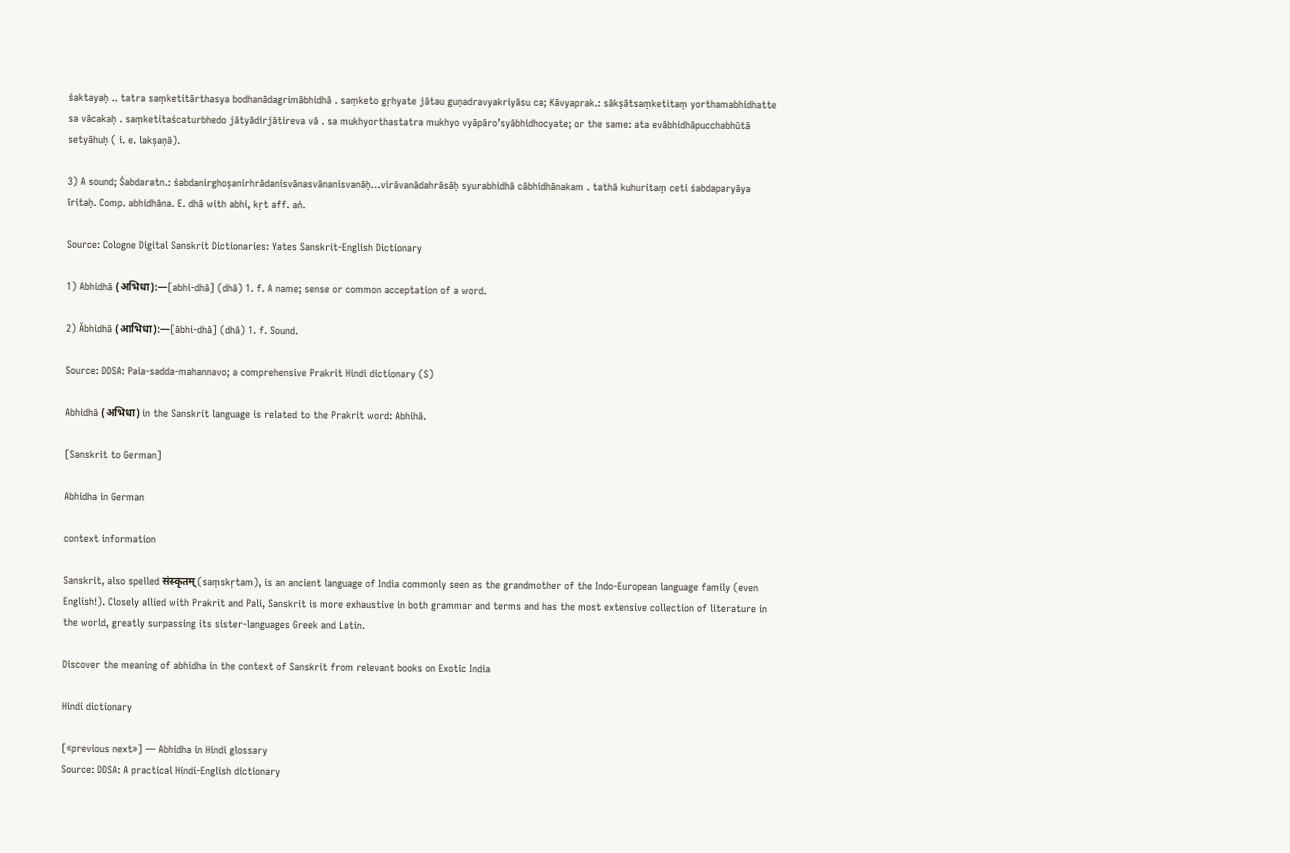śaktayaḥ .. tatra saṃketitārthasya bodhanādagrimābhidhā . saṃketo gṛhyate jātau guṇadravyakriyāsu ca; Kāvyaprak.: sākṣātsaṃketitaṃ yorthamabhidhatte sa vācakaḥ . saṃketitaścaturbhedo jātyādirjātireva vā . sa mukhyorthastatra mukhyo vyāpāro’syābhidhocyate; or the same: ata evābhidhāpucchabhūtā setyāhuḥ ( i. e. lakṣaṇā).

3) A sound; Śabdaratn.: śabdanirghoṣanirhrādanisvānasvānanisvanāḥ…virāvanādahrāsāḥ syurabhidhā cābhidhānakam . tathā kuhuritaṃ ceti śabdaparyāya īritaḥ. Comp. abhidhāna. E. dhā with abhi, kṛt aff. aṅ.

Source: Cologne Digital Sanskrit Dictionaries: Yates Sanskrit-English Dictionary

1) Abhidhā (अभिधा):—[abhi-dhā] (dhā) 1. f. A name; sense or common acceptation of a word.

2) Ābhidhā (आभिधा):—[ābhi-dhā] (dhā) 1. f. Sound.

Source: DDSA: Paia-sadda-mahannavo; a comprehensive Prakrit Hindi dictionary (S)

Abhidhā (अभिधा) in the Sanskrit language is related to the Prakrit word: Abhihā.

[Sanskrit to German]

Abhidha in German

context information

Sanskrit, also spelled संस्कृतम् (saṃskṛtam), is an ancient language of India commonly seen as the grandmother of the Indo-European language family (even English!). Closely allied with Prakrit and Pali, Sanskrit is more exhaustive in both grammar and terms and has the most extensive collection of literature in the world, greatly surpassing its sister-languages Greek and Latin.

Discover the meaning of abhidha in the context of Sanskrit from relevant books on Exotic India

Hindi dictionary

[«previous next»] — Abhidha in Hindi glossary
Source: DDSA: A practical Hindi-English dictionary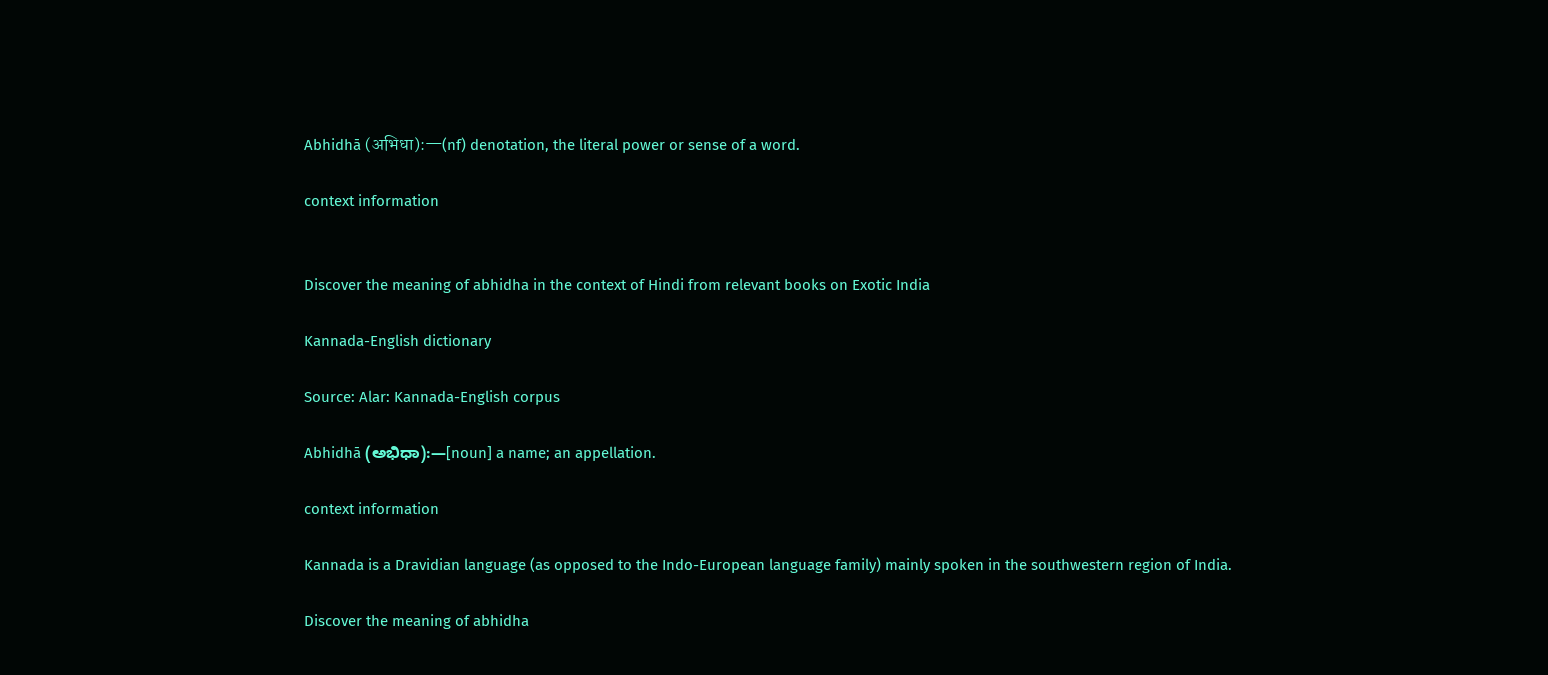Abhidhā (अभिधा):—(nf) denotation, the literal power or sense of a word.

context information


Discover the meaning of abhidha in the context of Hindi from relevant books on Exotic India

Kannada-English dictionary

Source: Alar: Kannada-English corpus

Abhidhā (ಅಭಿಧಾ):—[noun] a name; an appellation.

context information

Kannada is a Dravidian language (as opposed to the Indo-European language family) mainly spoken in the southwestern region of India.

Discover the meaning of abhidha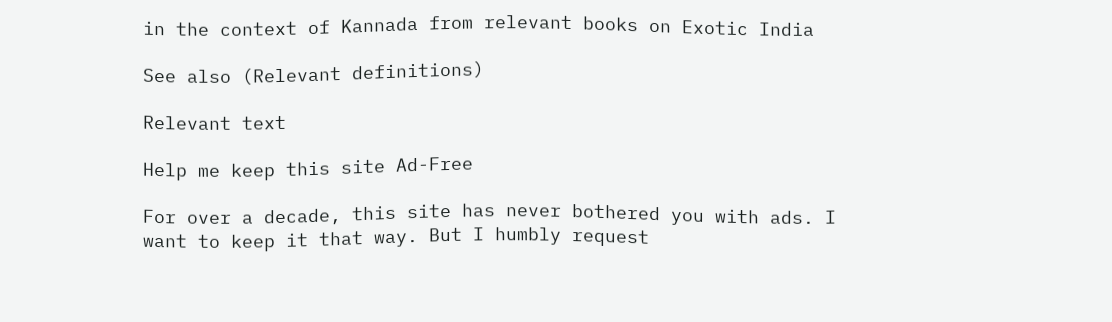in the context of Kannada from relevant books on Exotic India

See also (Relevant definitions)

Relevant text

Help me keep this site Ad-Free

For over a decade, this site has never bothered you with ads. I want to keep it that way. But I humbly request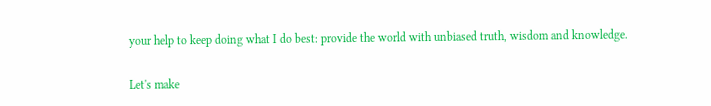your help to keep doing what I do best: provide the world with unbiased truth, wisdom and knowledge.

Let's make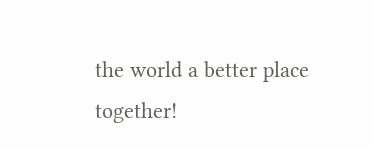the world a better place together!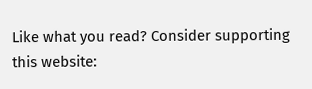Like what you read? Consider supporting this website: